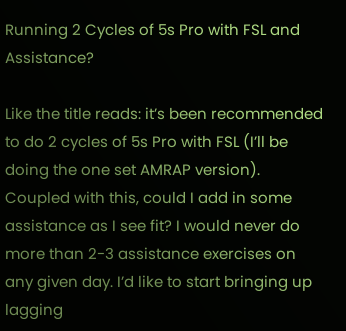Running 2 Cycles of 5s Pro with FSL and Assistance?

Like the title reads: it’s been recommended to do 2 cycles of 5s Pro with FSL (I’ll be doing the one set AMRAP version). Coupled with this, could I add in some assistance as I see fit? I would never do more than 2-3 assistance exercises on any given day. I’d like to start bringing up lagging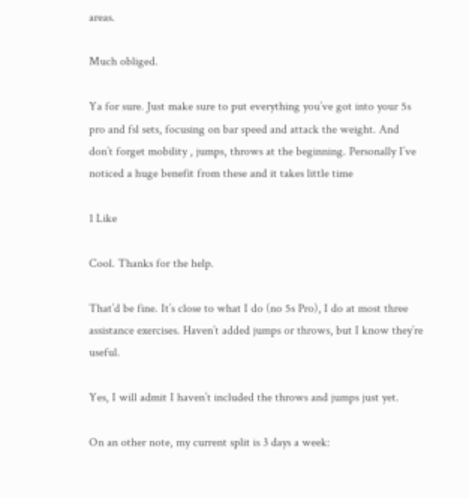areas.

Much obliged.

Ya for sure. Just make sure to put everything you’ve got into your 5s pro and fsl sets, focusing on bar speed and attack the weight. And don’t forget mobility , jumps, throws at the beginning. Personally I’ve noticed a huge benefit from these and it takes little time

1 Like

Cool. Thanks for the help.

That’d be fine. It’s close to what I do (no 5s Pro), I do at most three assistance exercises. Haven’t added jumps or throws, but I know they’re useful.

Yes, I will admit I haven’t included the throws and jumps just yet.

On an other note, my current split is 3 days a week: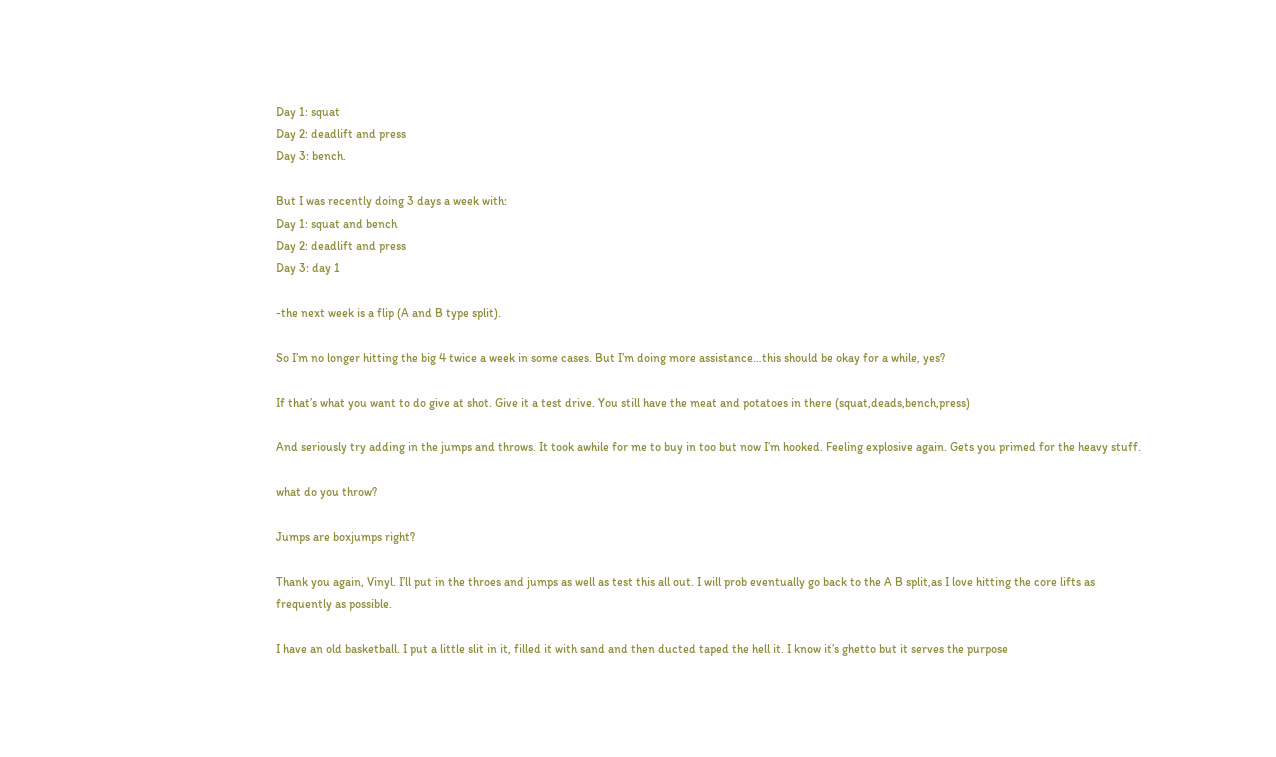Day 1: squat
Day 2: deadlift and press
Day 3: bench.

But I was recently doing 3 days a week with:
Day 1: squat and bench
Day 2: deadlift and press
Day 3: day 1

-the next week is a flip (A and B type split).

So I’m no longer hitting the big 4 twice a week in some cases. But I’m doing more assistance…this should be okay for a while, yes?

If that’s what you want to do give at shot. Give it a test drive. You still have the meat and potatoes in there (squat,deads,bench,press)

And seriously try adding in the jumps and throws. It took awhile for me to buy in too but now I’m hooked. Feeling explosive again. Gets you primed for the heavy stuff.

what do you throw?

Jumps are boxjumps right?

Thank you again, Vinyl. I’ll put in the throes and jumps as well as test this all out. I will prob eventually go back to the A B split,as I love hitting the core lifts as frequently as possible.

I have an old basketball. I put a little slit in it, filled it with sand and then ducted taped the hell it. I know it’s ghetto but it serves the purpose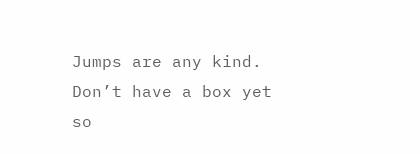Jumps are any kind. Don’t have a box yet so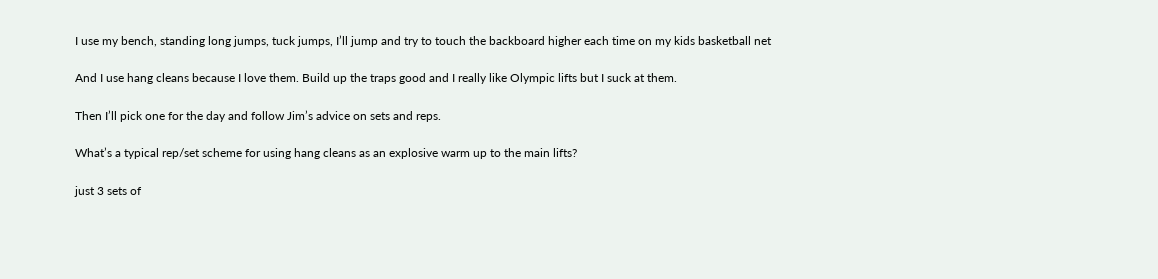I use my bench, standing long jumps, tuck jumps, I’ll jump and try to touch the backboard higher each time on my kids basketball net

And I use hang cleans because I love them. Build up the traps good and I really like Olympic lifts but I suck at them.

Then I’ll pick one for the day and follow Jim’s advice on sets and reps.

What’s a typical rep/set scheme for using hang cleans as an explosive warm up to the main lifts?

just 3 sets of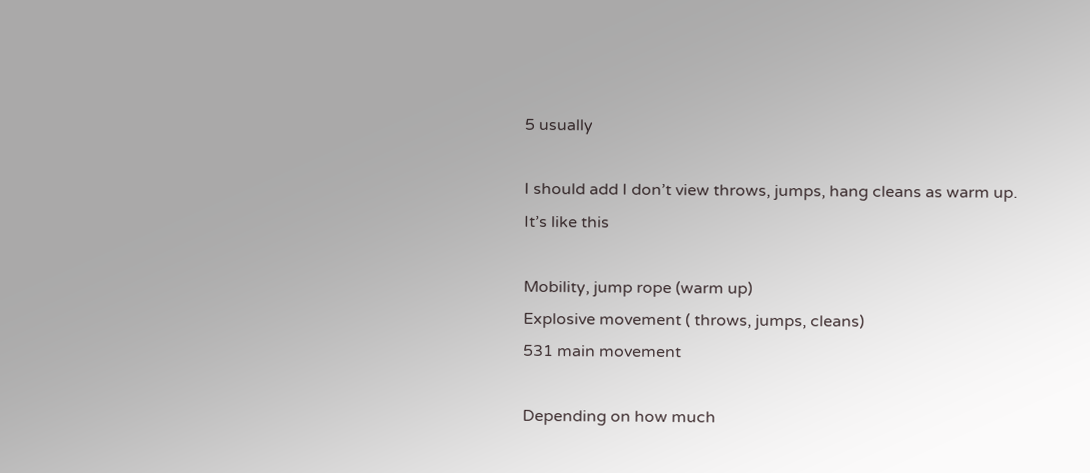5 usually

I should add I don’t view throws, jumps, hang cleans as warm up. It’s like this

Mobility, jump rope (warm up)
Explosive movement ( throws, jumps, cleans)
531 main movement

Depending on how much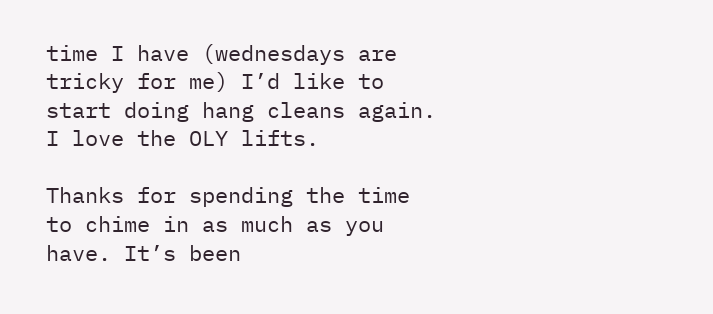time I have (wednesdays are tricky for me) I’d like to start doing hang cleans again. I love the OLY lifts.

Thanks for spending the time to chime in as much as you have. It’s been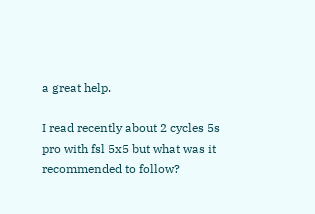a great help.

I read recently about 2 cycles 5s pro with fsl 5x5 but what was it recommended to follow?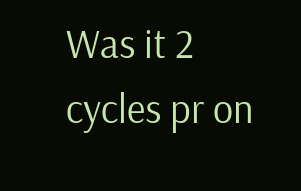Was it 2 cycles pr on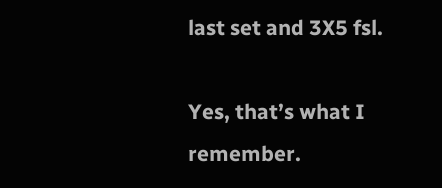last set and 3X5 fsl.

Yes, that’s what I remember.